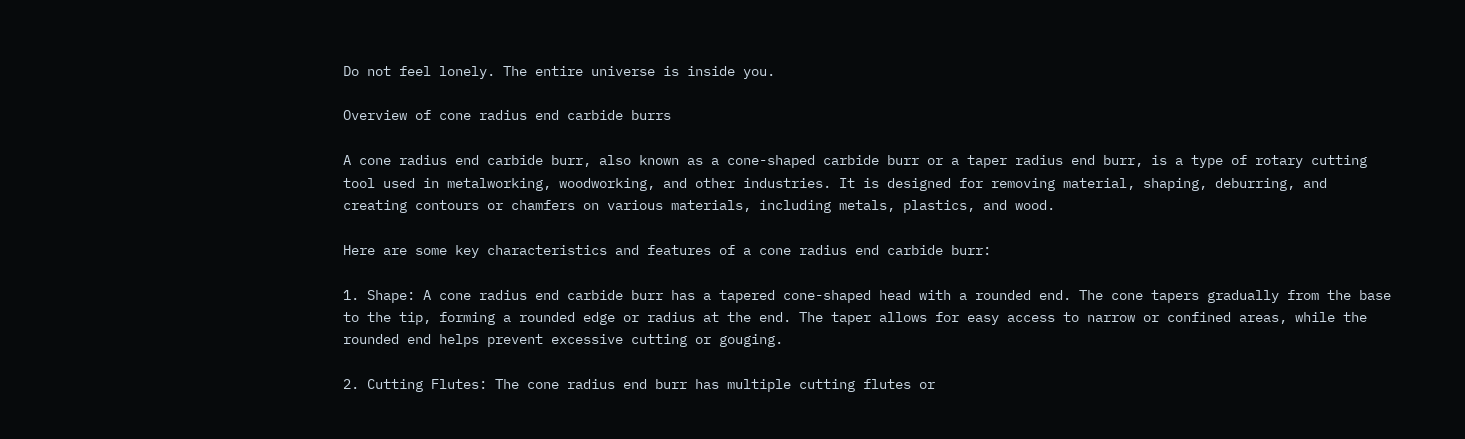Do not feel lonely. The entire universe is inside you.

Overview of cone radius end carbide burrs

A cone radius end carbide burr, also known as a cone-shaped carbide burr or a taper radius end burr, is a type of rotary cutting tool used in metalworking, woodworking, and other industries. It is designed for removing material, shaping, deburring, and creating contours or chamfers on various materials, including metals, plastics, and wood.

Here are some key characteristics and features of a cone radius end carbide burr:

1. Shape: A cone radius end carbide burr has a tapered cone-shaped head with a rounded end. The cone tapers gradually from the base to the tip, forming a rounded edge or radius at the end. The taper allows for easy access to narrow or confined areas, while the rounded end helps prevent excessive cutting or gouging.

2. Cutting Flutes: The cone radius end burr has multiple cutting flutes or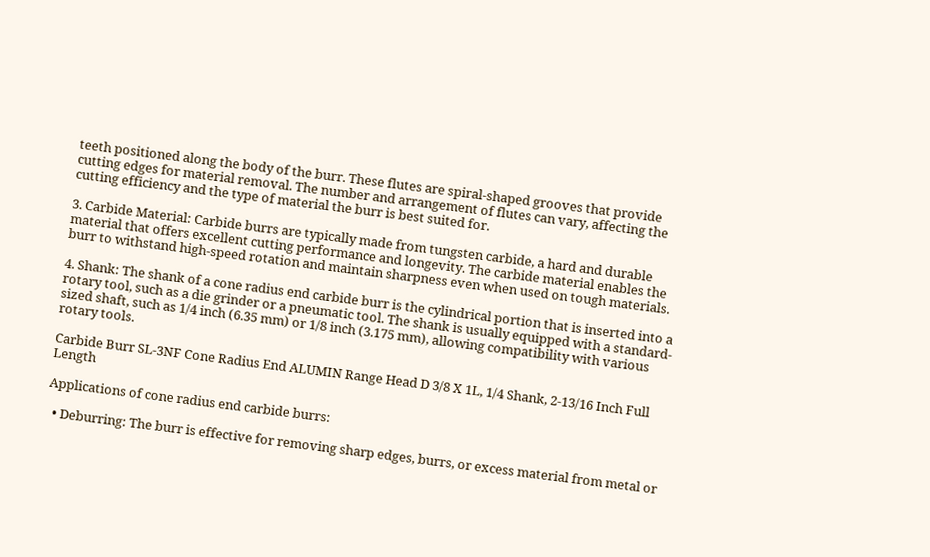teeth positioned along the body of the burr. These flutes are spiral-shaped grooves that provide cutting edges for material removal. The number and arrangement of flutes can vary, affecting the cutting efficiency and the type of material the burr is best suited for.

3. Carbide Material: Carbide burrs are typically made from tungsten carbide, a hard and durable material that offers excellent cutting performance and longevity. The carbide material enables the burr to withstand high-speed rotation and maintain sharpness even when used on tough materials.

4. Shank: The shank of a cone radius end carbide burr is the cylindrical portion that is inserted into a rotary tool, such as a die grinder or a pneumatic tool. The shank is usually equipped with a standard-sized shaft, such as 1/4 inch (6.35 mm) or 1/8 inch (3.175 mm), allowing compatibility with various rotary tools.

Carbide Burr SL-3NF Cone Radius End ALUMIN Range Head D 3/8 X 1L, 1/4 Shank, 2-13/16 Inch Full Length

Applications of cone radius end carbide burrs:

  • Deburring: The burr is effective for removing sharp edges, burrs, or excess material from metal or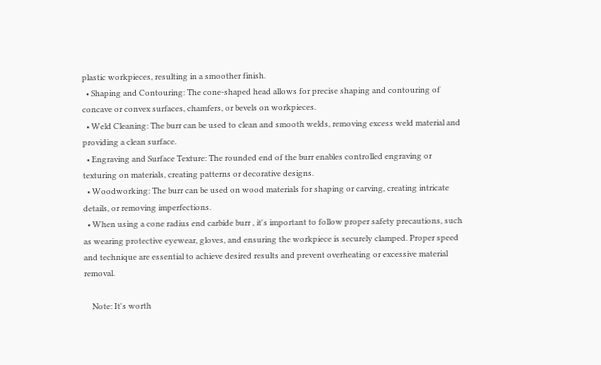plastic workpieces, resulting in a smoother finish.
  • Shaping and Contouring: The cone-shaped head allows for precise shaping and contouring of concave or convex surfaces, chamfers, or bevels on workpieces.
  • Weld Cleaning: The burr can be used to clean and smooth welds, removing excess weld material and providing a clean surface.
  • Engraving and Surface Texture: The rounded end of the burr enables controlled engraving or texturing on materials, creating patterns or decorative designs.
  • Woodworking: The burr can be used on wood materials for shaping or carving, creating intricate details, or removing imperfections.
  • When using a cone radius end carbide burr , it's important to follow proper safety precautions, such as wearing protective eyewear, gloves, and ensuring the workpiece is securely clamped. Proper speed and technique are essential to achieve desired results and prevent overheating or excessive material removal.

    Note: It's worth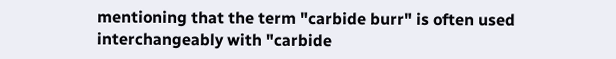mentioning that the term "carbide burr" is often used interchangeably with "carbide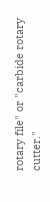rotary file" or "carbide rotary cutter."